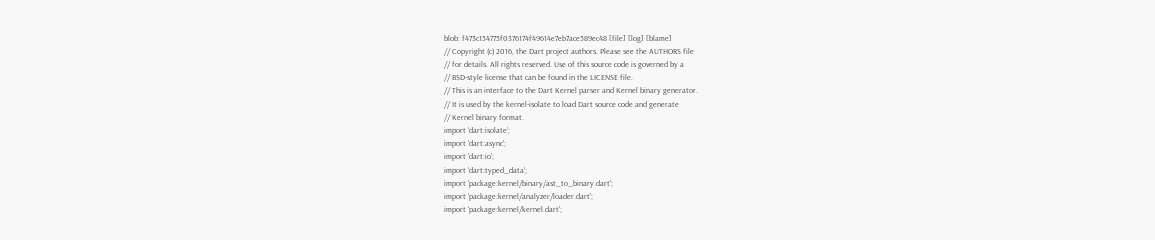blob: f473c154775f0376174f49614e7eb7ace589ec48 [file] [log] [blame]
// Copyright (c) 2016, the Dart project authors. Please see the AUTHORS file
// for details. All rights reserved. Use of this source code is governed by a
// BSD-style license that can be found in the LICENSE file.
// This is an interface to the Dart Kernel parser and Kernel binary generator.
// It is used by the kernel-isolate to load Dart source code and generate
// Kernel binary format.
import 'dart:isolate';
import 'dart:async';
import 'dart:io';
import 'dart:typed_data';
import 'package:kernel/binary/ast_to_binary.dart';
import 'package:kernel/analyzer/loader.dart';
import 'package:kernel/kernel.dart';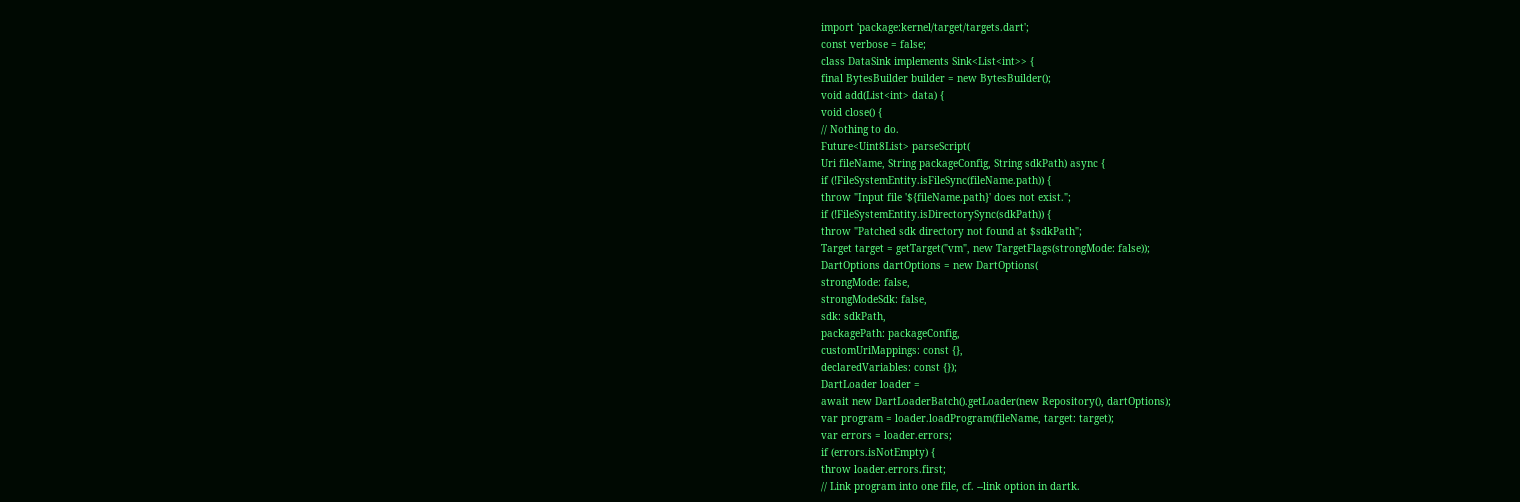import 'package:kernel/target/targets.dart';
const verbose = false;
class DataSink implements Sink<List<int>> {
final BytesBuilder builder = new BytesBuilder();
void add(List<int> data) {
void close() {
// Nothing to do.
Future<Uint8List> parseScript(
Uri fileName, String packageConfig, String sdkPath) async {
if (!FileSystemEntity.isFileSync(fileName.path)) {
throw "Input file '${fileName.path}' does not exist.";
if (!FileSystemEntity.isDirectorySync(sdkPath)) {
throw "Patched sdk directory not found at $sdkPath";
Target target = getTarget("vm", new TargetFlags(strongMode: false));
DartOptions dartOptions = new DartOptions(
strongMode: false,
strongModeSdk: false,
sdk: sdkPath,
packagePath: packageConfig,
customUriMappings: const {},
declaredVariables: const {});
DartLoader loader =
await new DartLoaderBatch().getLoader(new Repository(), dartOptions);
var program = loader.loadProgram(fileName, target: target);
var errors = loader.errors;
if (errors.isNotEmpty) {
throw loader.errors.first;
// Link program into one file, cf. --link option in dartk.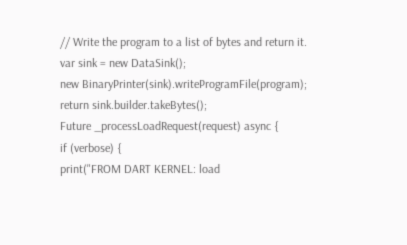// Write the program to a list of bytes and return it.
var sink = new DataSink();
new BinaryPrinter(sink).writeProgramFile(program);
return sink.builder.takeBytes();
Future _processLoadRequest(request) async {
if (verbose) {
print("FROM DART KERNEL: load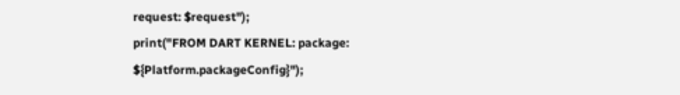request: $request");
print("FROM DART KERNEL: package: ${Platform.packageConfig}");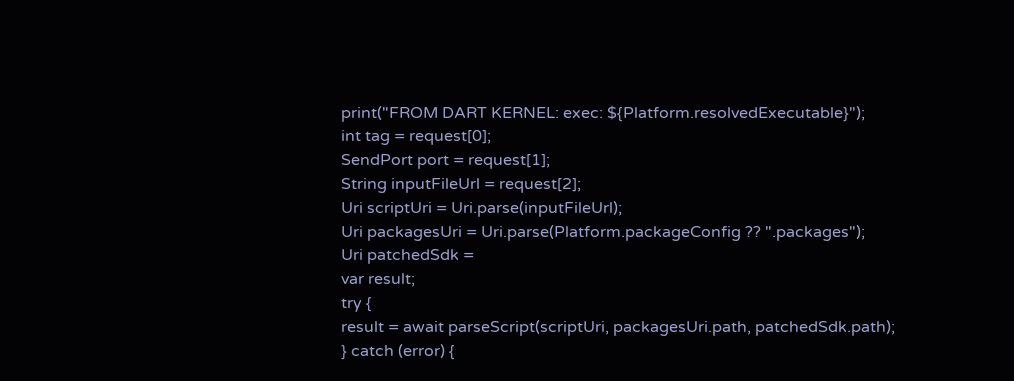print("FROM DART KERNEL: exec: ${Platform.resolvedExecutable}");
int tag = request[0];
SendPort port = request[1];
String inputFileUrl = request[2];
Uri scriptUri = Uri.parse(inputFileUrl);
Uri packagesUri = Uri.parse(Platform.packageConfig ?? ".packages");
Uri patchedSdk =
var result;
try {
result = await parseScript(scriptUri, packagesUri.path, patchedSdk.path);
} catch (error) {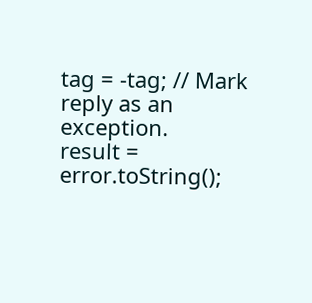tag = -tag; // Mark reply as an exception.
result = error.toString();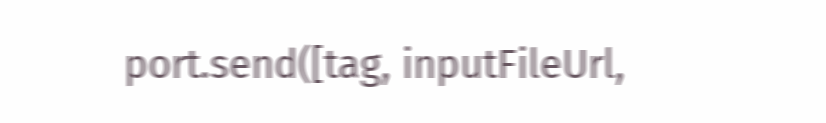port.send([tag, inputFileUrl,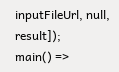inputFileUrl, null, result]);
main() =>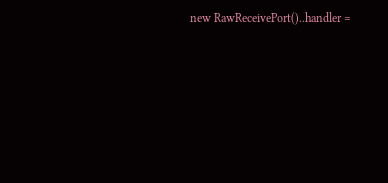new RawReceivePort()..handler =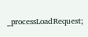_processLoadRequest;